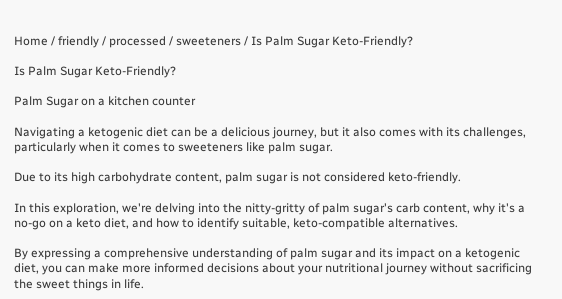Home / friendly / processed / sweeteners / Is Palm Sugar Keto-Friendly?

Is Palm Sugar Keto-Friendly?

Palm Sugar on a kitchen counter

Navigating a ketogenic diet can be a delicious journey, but it also comes with its challenges, particularly when it comes to sweeteners like palm sugar.

Due to its high carbohydrate content, palm sugar is not considered keto-friendly.

In this exploration, we're delving into the nitty-gritty of palm sugar's carb content, why it's a no-go on a keto diet, and how to identify suitable, keto-compatible alternatives.

By expressing a comprehensive understanding of palm sugar and its impact on a ketogenic diet, you can make more informed decisions about your nutritional journey without sacrificing the sweet things in life.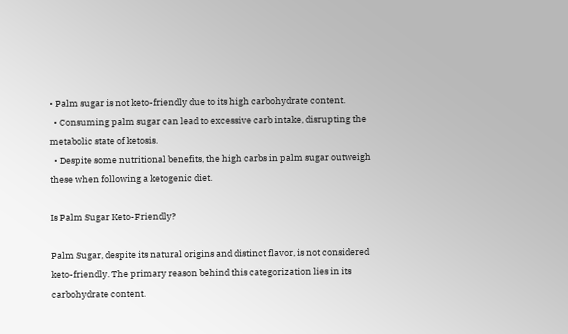• Palm sugar is not keto-friendly due to its high carbohydrate content.
  • Consuming palm sugar can lead to excessive carb intake, disrupting the metabolic state of ketosis.
  • Despite some nutritional benefits, the high carbs in palm sugar outweigh these when following a ketogenic diet.

Is Palm Sugar Keto-Friendly?

Palm Sugar, despite its natural origins and distinct flavor, is not considered keto-friendly. The primary reason behind this categorization lies in its carbohydrate content.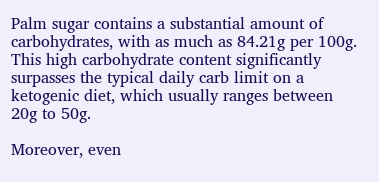Palm sugar contains a substantial amount of carbohydrates, with as much as 84.21g per 100g. This high carbohydrate content significantly surpasses the typical daily carb limit on a ketogenic diet, which usually ranges between 20g to 50g.

Moreover, even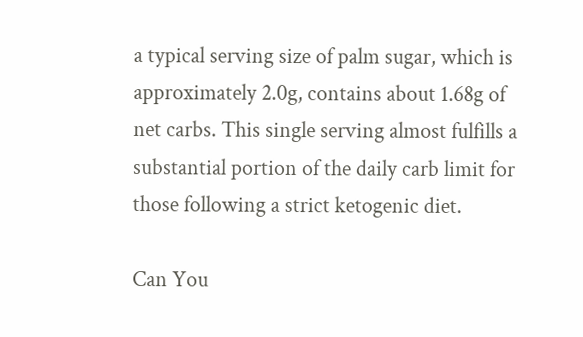a typical serving size of palm sugar, which is approximately 2.0g, contains about 1.68g of net carbs. This single serving almost fulfills a substantial portion of the daily carb limit for those following a strict ketogenic diet.

Can You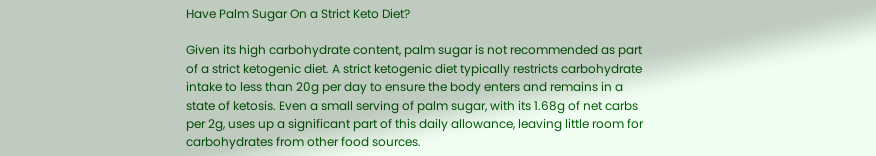Have Palm Sugar On a Strict Keto Diet?

Given its high carbohydrate content, palm sugar is not recommended as part of a strict ketogenic diet. A strict ketogenic diet typically restricts carbohydrate intake to less than 20g per day to ensure the body enters and remains in a state of ketosis. Even a small serving of palm sugar, with its 1.68g of net carbs per 2g, uses up a significant part of this daily allowance, leaving little room for carbohydrates from other food sources.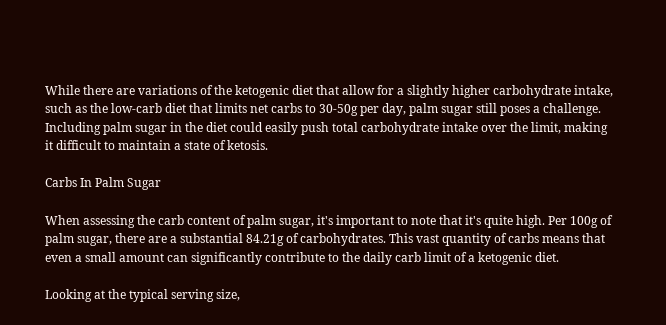While there are variations of the ketogenic diet that allow for a slightly higher carbohydrate intake, such as the low-carb diet that limits net carbs to 30-50g per day, palm sugar still poses a challenge. Including palm sugar in the diet could easily push total carbohydrate intake over the limit, making it difficult to maintain a state of ketosis.

Carbs In Palm Sugar

When assessing the carb content of palm sugar, it's important to note that it's quite high. Per 100g of palm sugar, there are a substantial 84.21g of carbohydrates. This vast quantity of carbs means that even a small amount can significantly contribute to the daily carb limit of a ketogenic diet.

Looking at the typical serving size,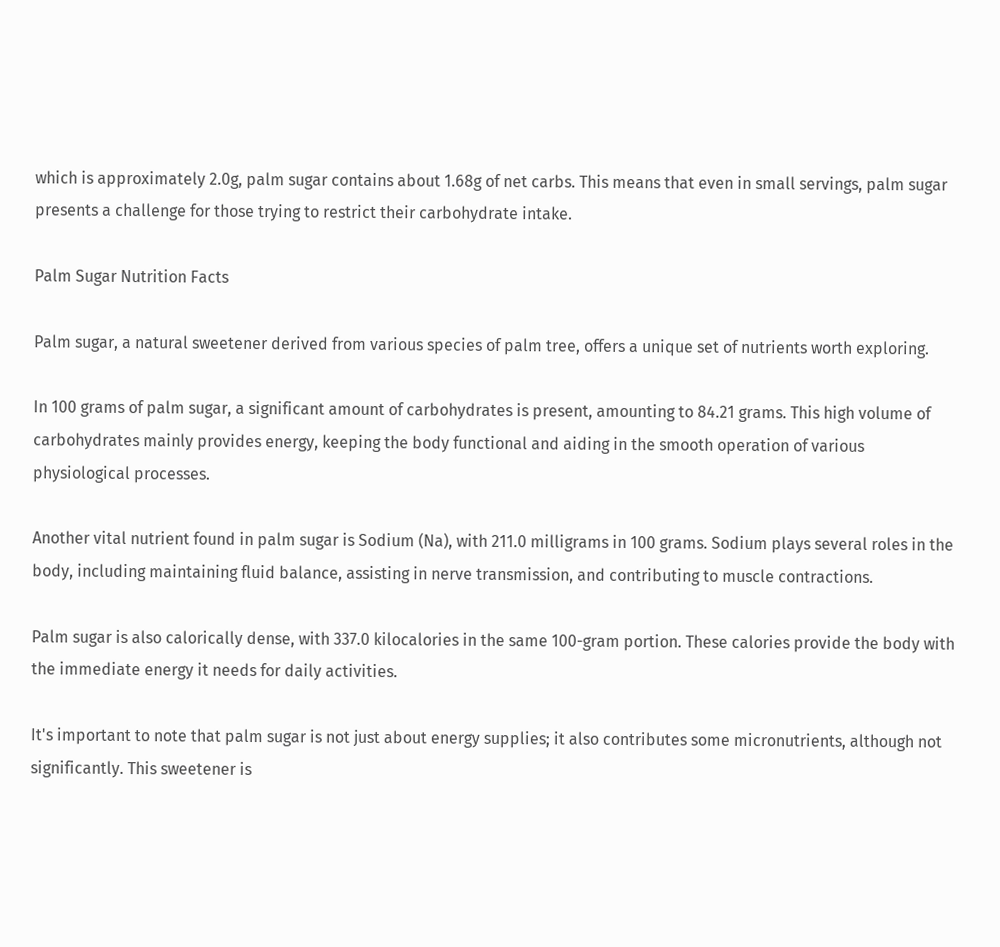which is approximately 2.0g, palm sugar contains about 1.68g of net carbs. This means that even in small servings, palm sugar presents a challenge for those trying to restrict their carbohydrate intake.

Palm Sugar Nutrition Facts

Palm sugar, a natural sweetener derived from various species of palm tree, offers a unique set of nutrients worth exploring.

In 100 grams of palm sugar, a significant amount of carbohydrates is present, amounting to 84.21 grams. This high volume of carbohydrates mainly provides energy, keeping the body functional and aiding in the smooth operation of various physiological processes.

Another vital nutrient found in palm sugar is Sodium (Na), with 211.0 milligrams in 100 grams. Sodium plays several roles in the body, including maintaining fluid balance, assisting in nerve transmission, and contributing to muscle contractions.

Palm sugar is also calorically dense, with 337.0 kilocalories in the same 100-gram portion. These calories provide the body with the immediate energy it needs for daily activities.

It's important to note that palm sugar is not just about energy supplies; it also contributes some micronutrients, although not significantly. This sweetener is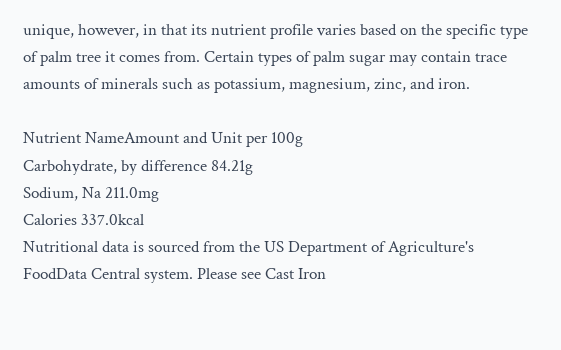unique, however, in that its nutrient profile varies based on the specific type of palm tree it comes from. Certain types of palm sugar may contain trace amounts of minerals such as potassium, magnesium, zinc, and iron.

Nutrient NameAmount and Unit per 100g
Carbohydrate, by difference 84.21g
Sodium, Na 211.0mg
Calories 337.0kcal
Nutritional data is sourced from the US Department of Agriculture's FoodData Central system. Please see Cast Iron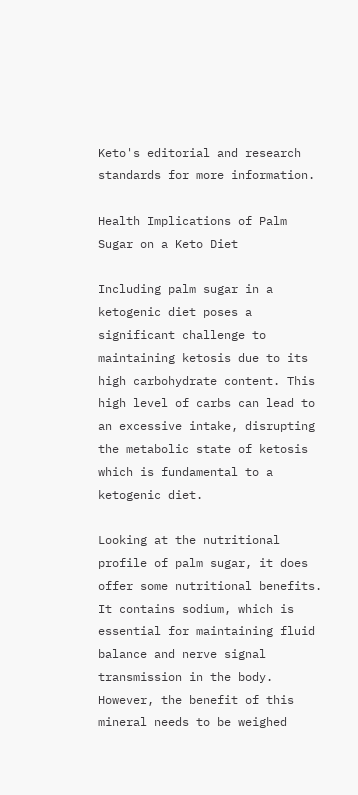Keto's editorial and research standards for more information.

Health Implications of Palm Sugar on a Keto Diet

Including palm sugar in a ketogenic diet poses a significant challenge to maintaining ketosis due to its high carbohydrate content. This high level of carbs can lead to an excessive intake, disrupting the metabolic state of ketosis which is fundamental to a ketogenic diet.

Looking at the nutritional profile of palm sugar, it does offer some nutritional benefits. It contains sodium, which is essential for maintaining fluid balance and nerve signal transmission in the body. However, the benefit of this mineral needs to be weighed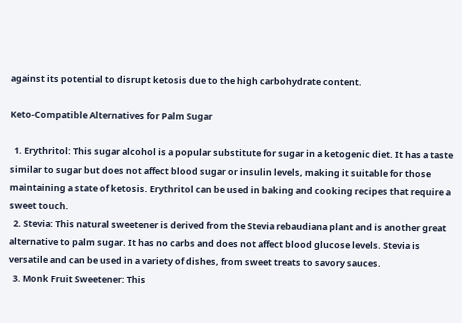against its potential to disrupt ketosis due to the high carbohydrate content.

Keto-Compatible Alternatives for Palm Sugar

  1. Erythritol: This sugar alcohol is a popular substitute for sugar in a ketogenic diet. It has a taste similar to sugar but does not affect blood sugar or insulin levels, making it suitable for those maintaining a state of ketosis. Erythritol can be used in baking and cooking recipes that require a sweet touch.
  2. Stevia: This natural sweetener is derived from the Stevia rebaudiana plant and is another great alternative to palm sugar. It has no carbs and does not affect blood glucose levels. Stevia is versatile and can be used in a variety of dishes, from sweet treats to savory sauces.
  3. Monk Fruit Sweetener: This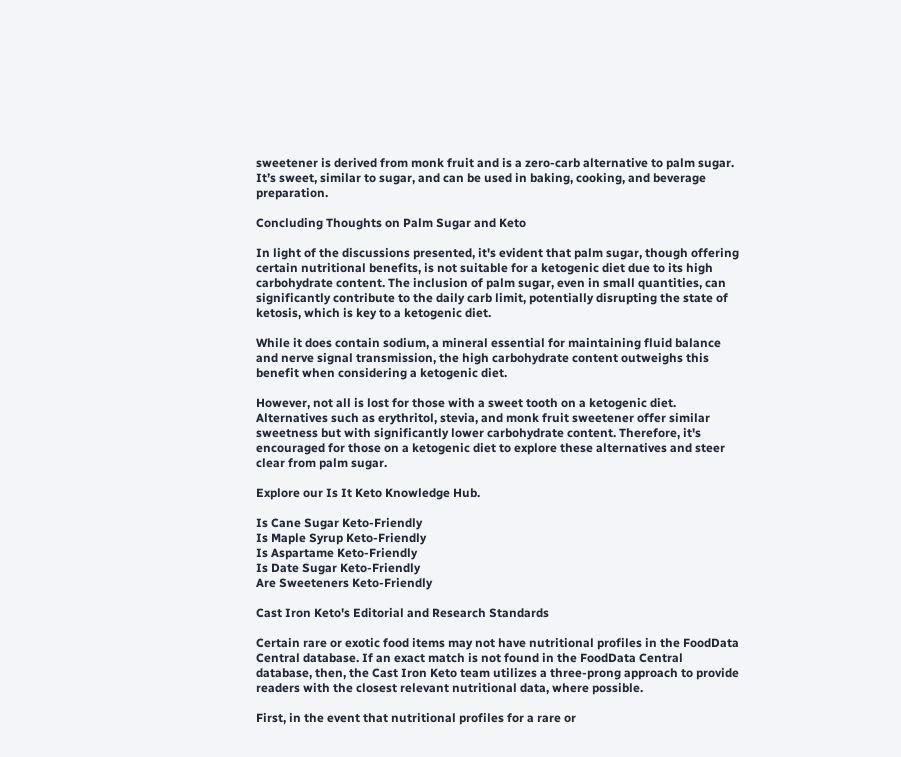sweetener is derived from monk fruit and is a zero-carb alternative to palm sugar. It’s sweet, similar to sugar, and can be used in baking, cooking, and beverage preparation.

Concluding Thoughts on Palm Sugar and Keto

In light of the discussions presented, it's evident that palm sugar, though offering certain nutritional benefits, is not suitable for a ketogenic diet due to its high carbohydrate content. The inclusion of palm sugar, even in small quantities, can significantly contribute to the daily carb limit, potentially disrupting the state of ketosis, which is key to a ketogenic diet.

While it does contain sodium, a mineral essential for maintaining fluid balance and nerve signal transmission, the high carbohydrate content outweighs this benefit when considering a ketogenic diet.

However, not all is lost for those with a sweet tooth on a ketogenic diet. Alternatives such as erythritol, stevia, and monk fruit sweetener offer similar sweetness but with significantly lower carbohydrate content. Therefore, it's encouraged for those on a ketogenic diet to explore these alternatives and steer clear from palm sugar.

Explore our Is It Keto Knowledge Hub.

Is Cane Sugar Keto-Friendly
Is Maple Syrup Keto-Friendly
Is Aspartame Keto-Friendly
Is Date Sugar Keto-Friendly
Are Sweeteners Keto-Friendly

Cast Iron Keto's Editorial and Research Standards

Certain rare or exotic food items may not have nutritional profiles in the FoodData Central database. If an exact match is not found in the FoodData Central database, then, the Cast Iron Keto team utilizes a three-prong approach to provide readers with the closest relevant nutritional data, where possible.

First, in the event that nutritional profiles for a rare or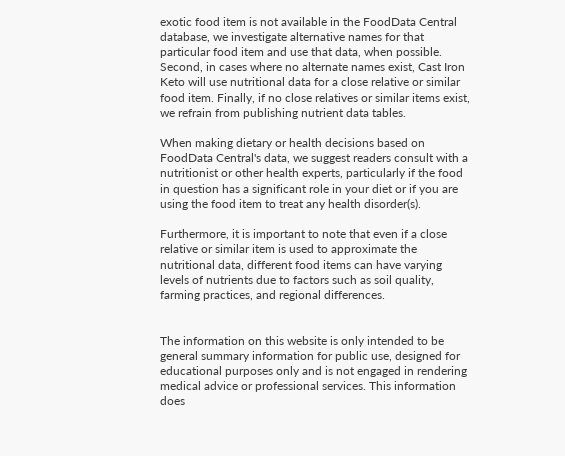exotic food item is not available in the FoodData Central database, we investigate alternative names for that particular food item and use that data, when possible. Second, in cases where no alternate names exist, Cast Iron Keto will use nutritional data for a close relative or similar food item. Finally, if no close relatives or similar items exist, we refrain from publishing nutrient data tables.

When making dietary or health decisions based on FoodData Central's data, we suggest readers consult with a nutritionist or other health experts, particularly if the food in question has a significant role in your diet or if you are using the food item to treat any health disorder(s).

Furthermore, it is important to note that even if a close relative or similar item is used to approximate the nutritional data, different food items can have varying levels of nutrients due to factors such as soil quality, farming practices, and regional differences.


The information on this website is only intended to be general summary information for public use, designed for educational purposes only and is not engaged in rendering medical advice or professional services. This information does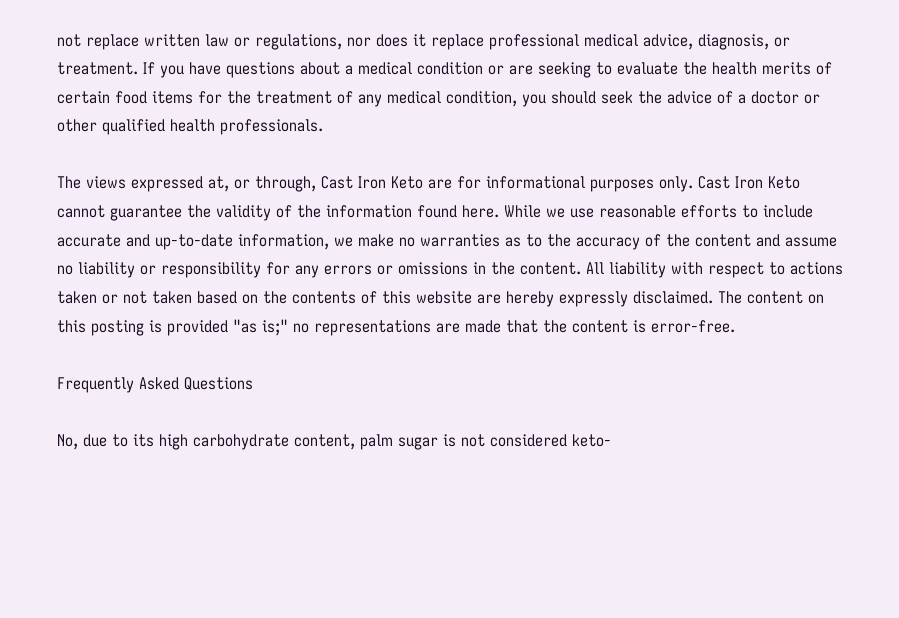not replace written law or regulations, nor does it replace professional medical advice, diagnosis, or treatment. If you have questions about a medical condition or are seeking to evaluate the health merits of certain food items for the treatment of any medical condition, you should seek the advice of a doctor or other qualified health professionals.

The views expressed at, or through, Cast Iron Keto are for informational purposes only. Cast Iron Keto cannot guarantee the validity of the information found here. While we use reasonable efforts to include accurate and up-to-date information, we make no warranties as to the accuracy of the content and assume no liability or responsibility for any errors or omissions in the content. All liability with respect to actions taken or not taken based on the contents of this website are hereby expressly disclaimed. The content on this posting is provided "as is;" no representations are made that the content is error-free.

Frequently Asked Questions

No, due to its high carbohydrate content, palm sugar is not considered keto-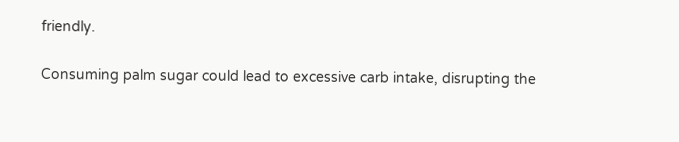friendly.

Consuming palm sugar could lead to excessive carb intake, disrupting the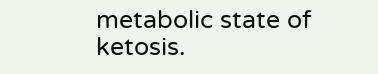metabolic state of ketosis.